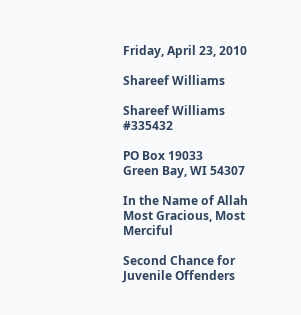Friday, April 23, 2010

Shareef Williams

Shareef Williams #335432

PO Box 19033
Green Bay, WI 54307

In the Name of Allah Most Gracious, Most Merciful

Second Chance for Juvenile Offenders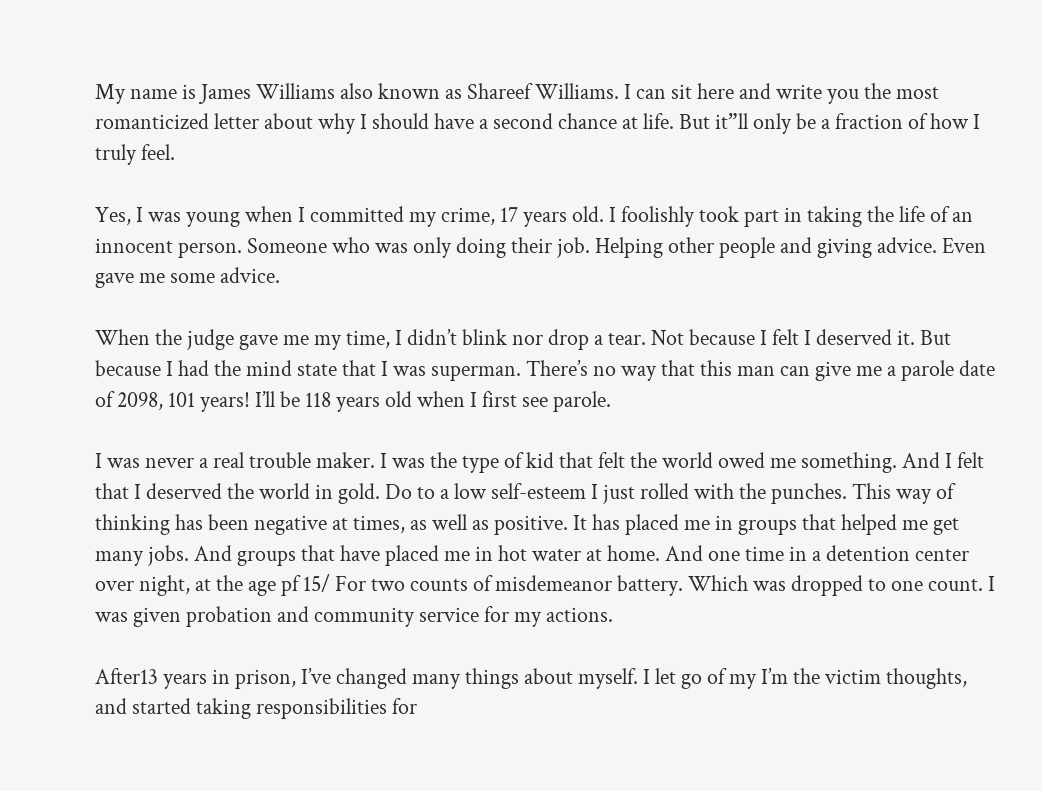My name is James Williams also known as Shareef Williams. I can sit here and write you the most romanticized letter about why I should have a second chance at life. But it”ll only be a fraction of how I truly feel.

Yes, I was young when I committed my crime, 17 years old. I foolishly took part in taking the life of an innocent person. Someone who was only doing their job. Helping other people and giving advice. Even gave me some advice.

When the judge gave me my time, I didn’t blink nor drop a tear. Not because I felt I deserved it. But because I had the mind state that I was superman. There’s no way that this man can give me a parole date of 2098, 101 years! I’ll be 118 years old when I first see parole.

I was never a real trouble maker. I was the type of kid that felt the world owed me something. And I felt that I deserved the world in gold. Do to a low self-esteem I just rolled with the punches. This way of thinking has been negative at times, as well as positive. It has placed me in groups that helped me get many jobs. And groups that have placed me in hot water at home. And one time in a detention center over night, at the age pf 15/ For two counts of misdemeanor battery. Which was dropped to one count. I was given probation and community service for my actions.

After13 years in prison, I’ve changed many things about myself. I let go of my I’m the victim thoughts, and started taking responsibilities for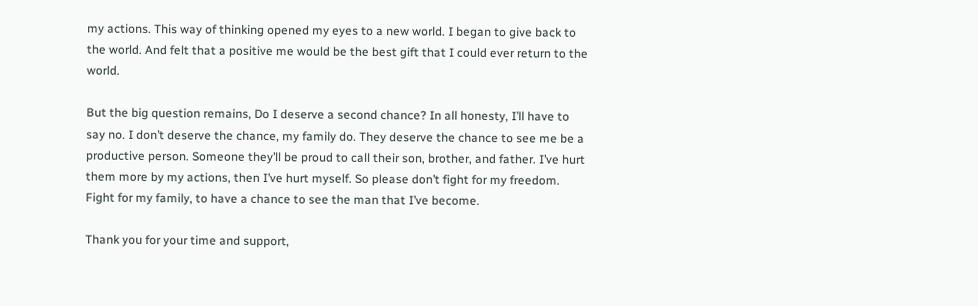my actions. This way of thinking opened my eyes to a new world. I began to give back to the world. And felt that a positive me would be the best gift that I could ever return to the world.

But the big question remains, Do I deserve a second chance? In all honesty, I’ll have to say no. I don’t deserve the chance, my family do. They deserve the chance to see me be a productive person. Someone they’ll be proud to call their son, brother, and father. I’ve hurt them more by my actions, then I’ve hurt myself. So please don’t fight for my freedom. Fight for my family, to have a chance to see the man that I’ve become.

Thank you for your time and support,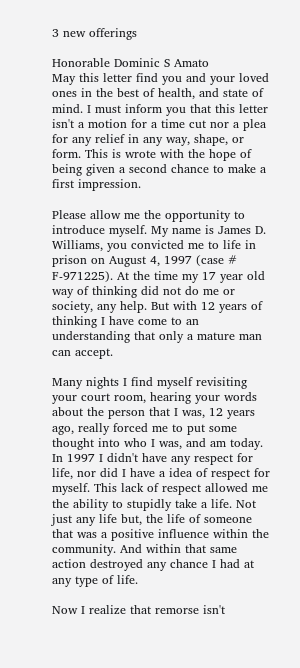3 new offerings

Honorable Dominic S Amato
May this letter find you and your loved ones in the best of health, and state of mind. I must inform you that this letter isn't a motion for a time cut nor a plea for any relief in any way, shape, or form. This is wrote with the hope of being given a second chance to make a first impression.

Please allow me the opportunity to introduce myself. My name is James D. Williams, you convicted me to life in prison on August 4, 1997 (case # F-971225). At the time my 17 year old way of thinking did not do me or society, any help. But with 12 years of thinking I have come to an understanding that only a mature man can accept.

Many nights I find myself revisiting your court room, hearing your words about the person that I was, 12 years ago, really forced me to put some thought into who I was, and am today.
In 1997 I didn't have any respect for life, nor did I have a idea of respect for myself. This lack of respect allowed me the ability to stupidly take a life. Not just any life but, the life of someone that was a positive influence within the community. And within that same action destroyed any chance I had at any type of life.

Now I realize that remorse isn't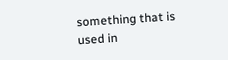something that is used in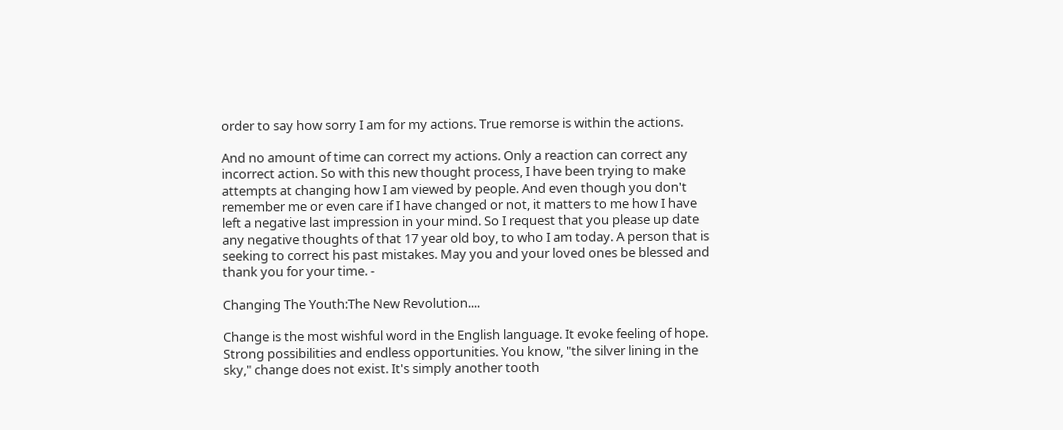order to say how sorry I am for my actions. True remorse is within the actions.

And no amount of time can correct my actions. Only a reaction can correct any incorrect action. So with this new thought process, I have been trying to make attempts at changing how I am viewed by people. And even though you don't remember me or even care if I have changed or not, it matters to me how I have left a negative last impression in your mind. So I request that you please up date any negative thoughts of that 17 year old boy, to who I am today. A person that is seeking to correct his past mistakes. May you and your loved ones be blessed and thank you for your time. -

Changing The Youth:The New Revolution....

Change is the most wishful word in the English language. It evoke feeling of hope. Strong possibilities and endless opportunities. You know, "the silver lining in the sky," change does not exist. It's simply another tooth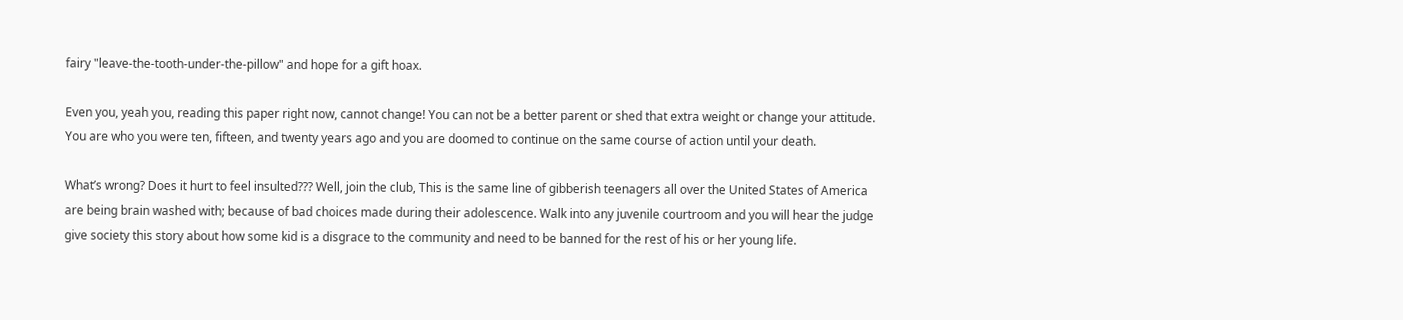fairy "leave-the-tooth-under-the-pillow" and hope for a gift hoax.

Even you, yeah you, reading this paper right now, cannot change! You can not be a better parent or shed that extra weight or change your attitude. You are who you were ten, fifteen, and twenty years ago and you are doomed to continue on the same course of action until your death.

What’s wrong? Does it hurt to feel insulted??? Well, join the club, This is the same line of gibberish teenagers all over the United States of America are being brain washed with; because of bad choices made during their adolescence. Walk into any juvenile courtroom and you will hear the judge give society this story about how some kid is a disgrace to the community and need to be banned for the rest of his or her young life.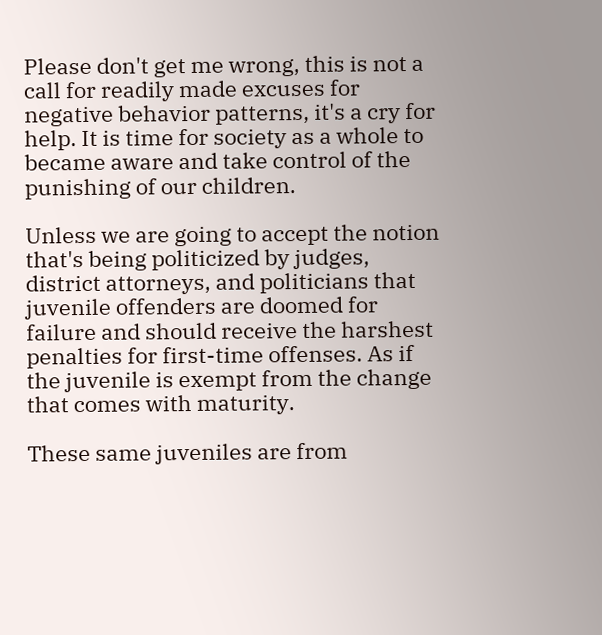Please don't get me wrong, this is not a call for readily made excuses for negative behavior patterns, it's a cry for help. It is time for society as a whole to became aware and take control of the punishing of our children.

Unless we are going to accept the notion that's being politicized by judges, district attorneys, and politicians that juvenile offenders are doomed for failure and should receive the harshest penalties for first-time offenses. As if the juvenile is exempt from the change that comes with maturity.

These same juveniles are from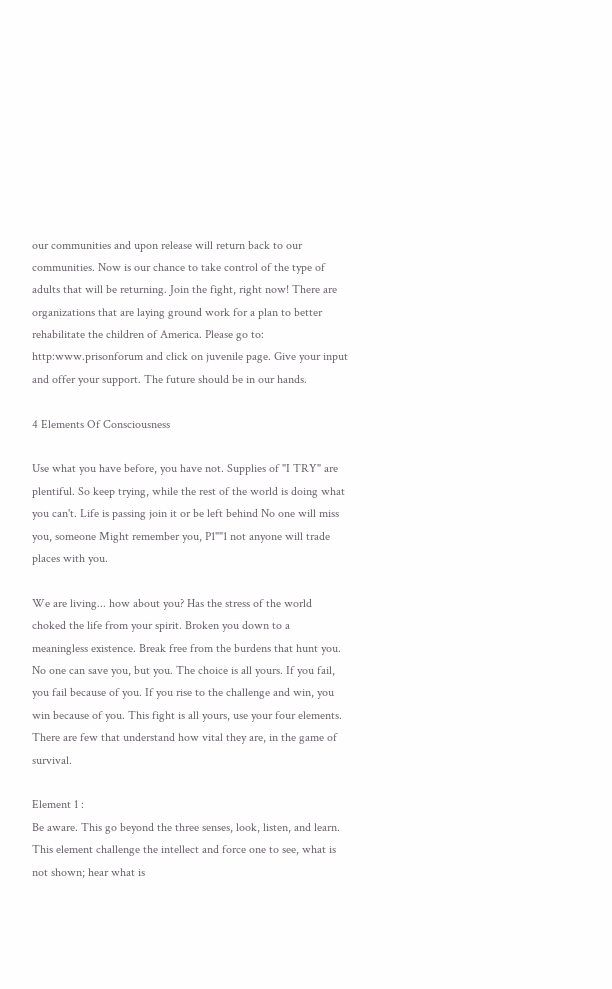our communities and upon release will return back to our communities. Now is our chance to take control of the type of adults that will be returning. Join the fight, right now! There are organizations that are laying ground work for a plan to better rehabilitate the children of America. Please go to: http:www.prisonforum and click on juvenile page. Give your input and offer your support. The future should be in our hands.

4 Elements Of Consciousness

Use what you have before, you have not. Supplies of "I TRY" are plentiful. So keep trying, while the rest of the world is doing what you can't. Life is passing join it or be left behind No one will miss you, someone Might remember you, P1""1 not anyone will trade places with you.

We are living... how about you? Has the stress of the world choked the life from your spirit. Broken you down to a meaningless existence. Break free from the burdens that hunt you. No one can save you, but you. The choice is all yours. If you fail, you fail because of you. If you rise to the challenge and win, you win because of you. This fight is all yours, use your four elements. There are few that understand how vital they are, in the game of survival.

Element 1 :
Be aware. This go beyond the three senses, look, listen, and learn. This element challenge the intellect and force one to see, what is not shown; hear what is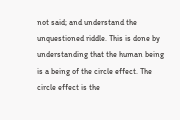not said; and understand the unquestioned riddle. This is done by understanding that the human being is a being of the circle effect. The circle effect is the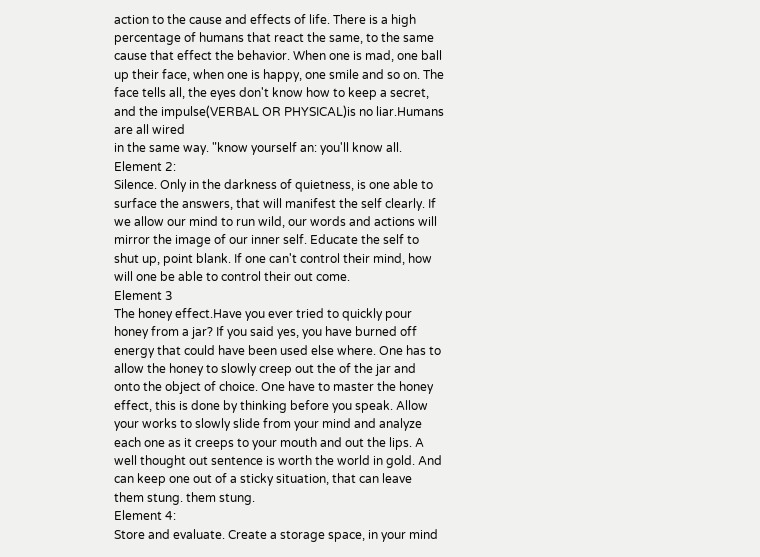action to the cause and effects of life. There is a high percentage of humans that react the same, to the same cause that effect the behavior. When one is mad, one ball up their face, when one is happy, one smile and so on. The face tells all, the eyes don't know how to keep a secret, and the impulse(VERBAL OR PHYSICAL)is no liar.Humans are all wired
in the same way. "know yourself an: you'll know all.
Element 2:
Silence. Only in the darkness of quietness, is one able to surface the answers, that will manifest the self clearly. If we allow our mind to run wild, our words and actions will mirror the image of our inner self. Educate the self to shut up, point blank. If one can't control their mind, how will one be able to control their out come.
Element 3
The honey effect.Have you ever tried to quickly pour honey from a jar? If you said yes, you have burned off energy that could have been used else where. One has to allow the honey to slowly creep out the of the jar and onto the object of choice. One have to master the honey effect, this is done by thinking before you speak. Allow your works to slowly slide from your mind and analyze each one as it creeps to your mouth and out the lips. A well thought out sentence is worth the world in gold. And can keep one out of a sticky situation, that can leave them stung. them stung.
Element 4:
Store and evaluate. Create a storage space, in your mind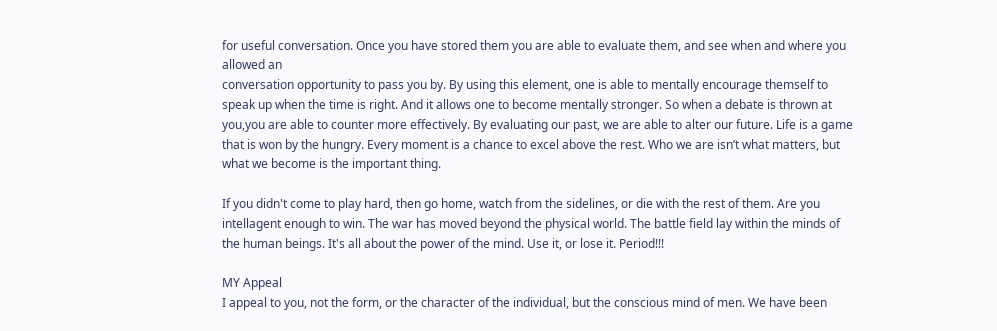for useful conversation. Once you have stored them you are able to evaluate them, and see when and where you allowed an
conversation opportunity to pass you by. By using this element, one is able to mentally encourage themself to speak up when the time is right. And it allows one to become mentally stronger. So when a debate is thrown at you,you are able to counter more effectively. By evaluating our past, we are able to alter our future. Life is a game that is won by the hungry. Every moment is a chance to excel above the rest. Who we are isn’t what matters, but what we become is the important thing.

If you didn't come to play hard, then go home, watch from the sidelines, or die with the rest of them. Are you intellagent enough to win. The war has moved beyond the physical world. The battle field lay within the minds of the human beings. It's all about the power of the mind. Use it, or lose it. Period!!!

MY Appeal
I appeal to you, not the form, or the character of the individual, but the conscious mind of men. We have been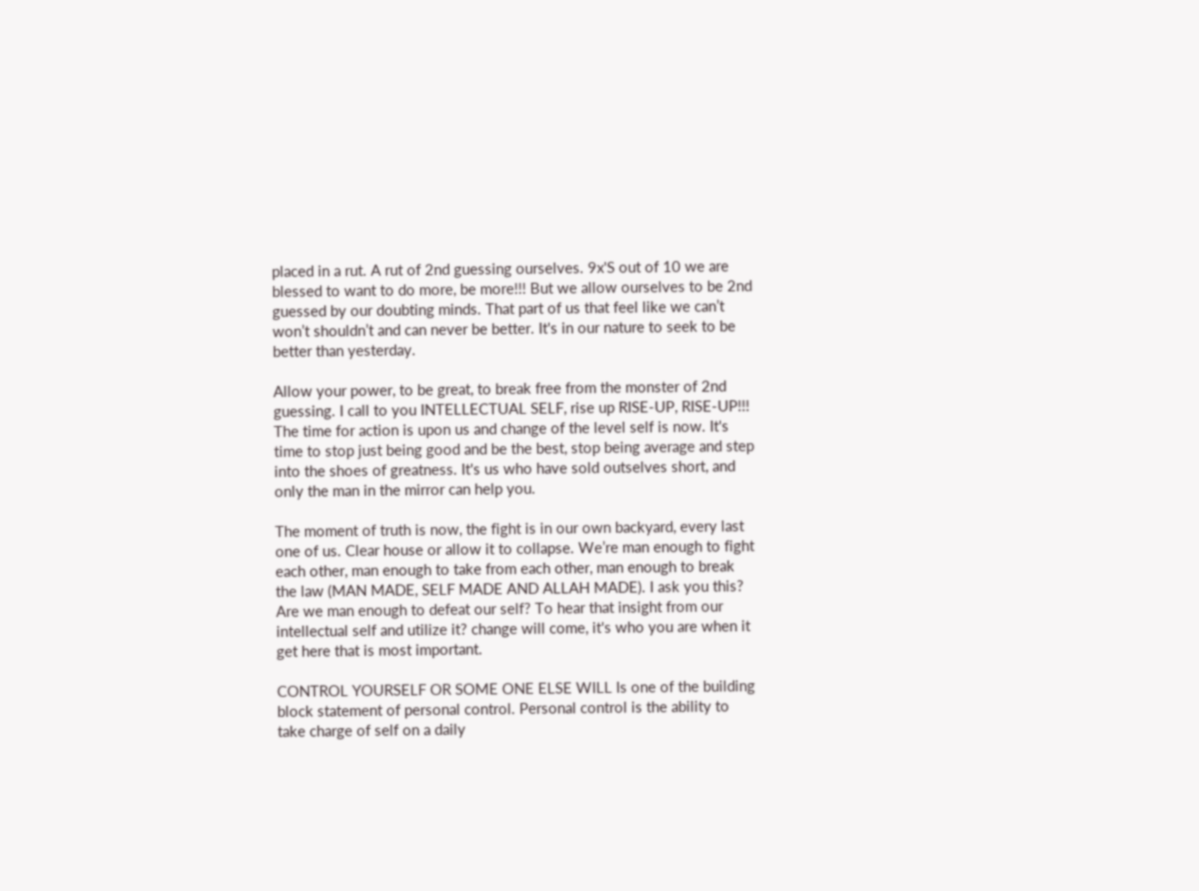placed in a rut. A rut of 2nd guessing ourselves. 9x'S out of 10 we are blessed to want to do more, be more!!! But we allow ourselves to be 2nd guessed by our doubting minds. That part of us that feel like we can’t won’t shouldn’t and can never be better. It's in our nature to seek to be better than yesterday.

Allow your power, to be great, to break free from the monster of 2nd guessing. I call to you INTELLECTUAL SELF, rise up RISE-UP, RISE-UP!!! The time for action is upon us and change of the level self is now. It's time to stop just being good and be the best, stop being average and step into the shoes of greatness. It's us who have sold outselves short, and only the man in the mirror can help you.

The moment of truth is now, the fight is in our own backyard, every last one of us. Clear house or allow it to collapse. We’re man enough to fight each other, man enough to take from each other, man enough to break the law (MAN MADE, SELF MADE AND ALLAH MADE). I ask you this? Are we man enough to defeat our self? To hear that insight from our intellectual self and utilize it? change will come, it's who you are when it get here that is most important.

CONTROL YOURSELF OR SOME ONE ELSE WILL Is one of the building block statement of personal control. Personal control is the ability to take charge of self on a daily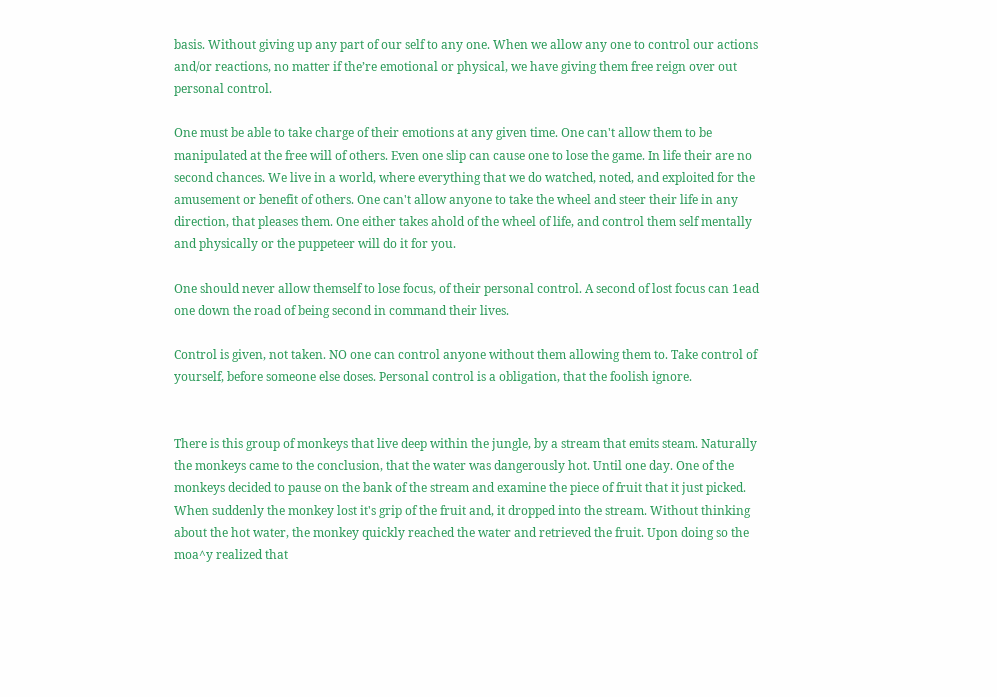basis. Without giving up any part of our self to any one. When we allow any one to control our actions and/or reactions, no matter if the’re emotional or physical, we have giving them free reign over out personal control.

One must be able to take charge of their emotions at any given time. One can't allow them to be manipulated at the free will of others. Even one slip can cause one to lose the game. In life their are no second chances. We live in a world, where everything that we do watched, noted, and exploited for the amusement or benefit of others. One can't allow anyone to take the wheel and steer their life in any direction, that pleases them. One either takes ahold of the wheel of life, and control them self mentally and physically or the puppeteer will do it for you.

One should never allow themself to lose focus, of their personal control. A second of lost focus can 1ead one down the road of being second in command their lives.

Control is given, not taken. NO one can control anyone without them allowing them to. Take control of yourself, before someone else doses. Personal control is a obligation, that the foolish ignore.


There is this group of monkeys that live deep within the jungle, by a stream that emits steam. Naturally the monkeys came to the conclusion, that the water was dangerously hot. Until one day. One of the monkeys decided to pause on the bank of the stream and examine the piece of fruit that it just picked. When suddenly the monkey lost it's grip of the fruit and, it dropped into the stream. Without thinking about the hot water, the monkey quickly reached the water and retrieved the fruit. Upon doing so the moa^y realized that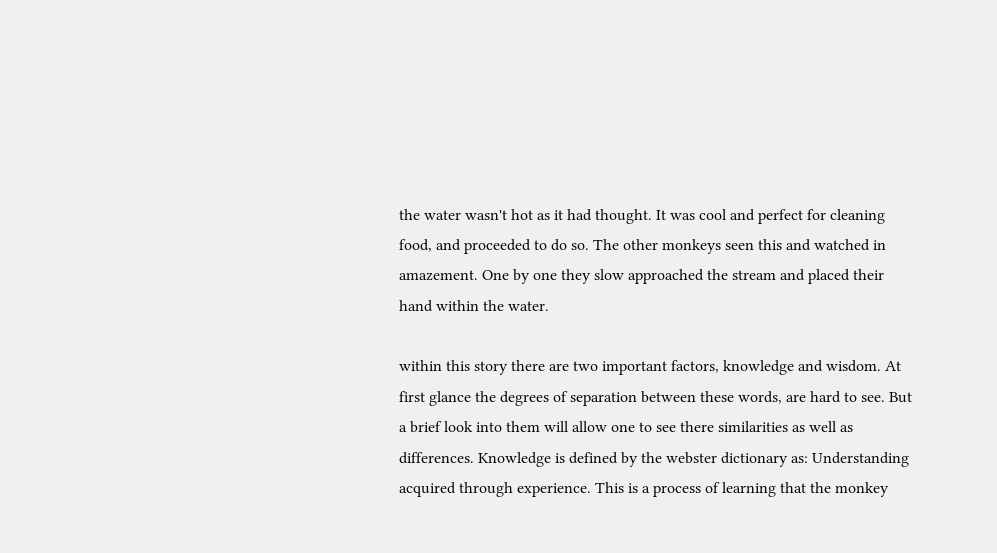the water wasn't hot as it had thought. It was cool and perfect for cleaning food, and proceeded to do so. The other monkeys seen this and watched in amazement. One by one they slow approached the stream and placed their hand within the water.

within this story there are two important factors, knowledge and wisdom. At first glance the degrees of separation between these words, are hard to see. But a brief look into them will allow one to see there similarities as well as differences. Knowledge is defined by the webster dictionary as: Understanding acquired through experience. This is a process of learning that the monkey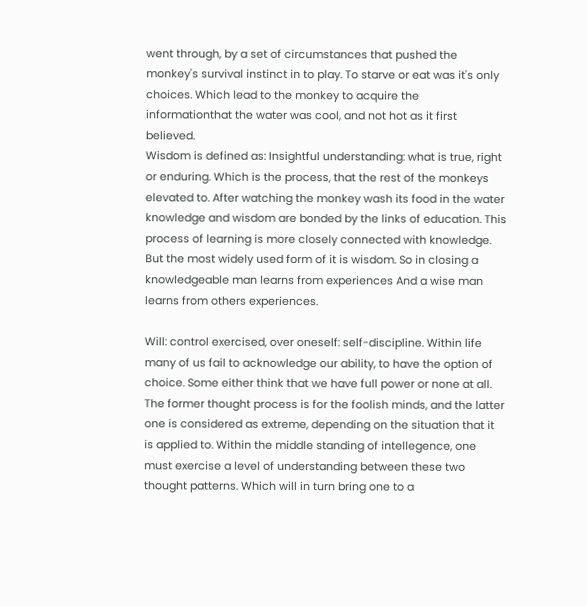went through, by a set of circumstances that pushed the monkey's survival instinct in to play. To starve or eat was it's only choices. Which lead to the monkey to acquire the informationthat the water was cool, and not hot as it first believed.
Wisdom is defined as: Insightful understanding: what is true, right or enduring. Which is the process, that the rest of the monkeys elevated to. After watching the monkey wash its food in the water knowledge and wisdom are bonded by the links of education. This process of learning is more closely connected with knowledge. But the most widely used form of it is wisdom. So in closing a knowledgeable man learns from experiences And a wise man learns from others experiences.

Will: control exercised, over oneself: self-discipline. Within life many of us fail to acknowledge our ability, to have the option of choice. Some either think that we have full power or none at all. The former thought process is for the foolish minds, and the latter one is considered as extreme, depending on the situation that it is applied to. Within the middle standing of intellegence, one must exercise a level of understanding between these two thought patterns. Which will in turn bring one to a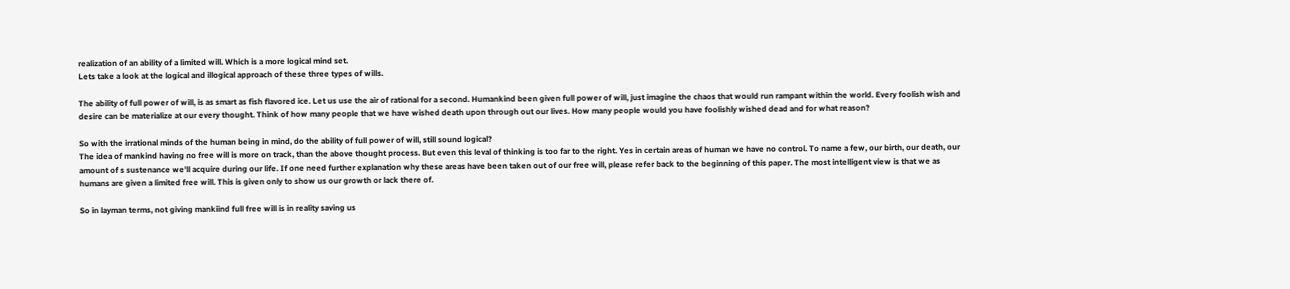realization of an ability of a limited will. Which is a more logical mind set.
Lets take a look at the logical and illogical approach of these three types of wills.

The ability of full power of will, is as smart as fish flavored ice. Let us use the air of rational for a second. Humankind been given full power of will, just imagine the chaos that would run rampant within the world. Every foolish wish and desire can be materialize at our every thought. Think of how many people that we have wished death upon through out our lives. How many people would you have foolishly wished dead and for what reason?

So with the irrational minds of the human being in mind, do the ability of full power of will, still sound logical?
The idea of mankind having no free will is more on track, than the above thought process. But even this leval of thinking is too far to the right. Yes in certain areas of human we have no control. To name a few, our birth, our death, our amount of s sustenance we'll acquire during our life. If one need further explanation why these areas have been taken out of our free will, please refer back to the beginning of this paper. The most intelligent view is that we as humans are given a limited free will. This is given only to show us our growth or lack there of.

So in layman terms, not giving mankiind full free will is in reality saving us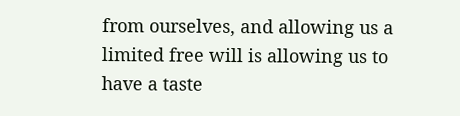from ourselves, and allowing us a limited free will is allowing us to have a taste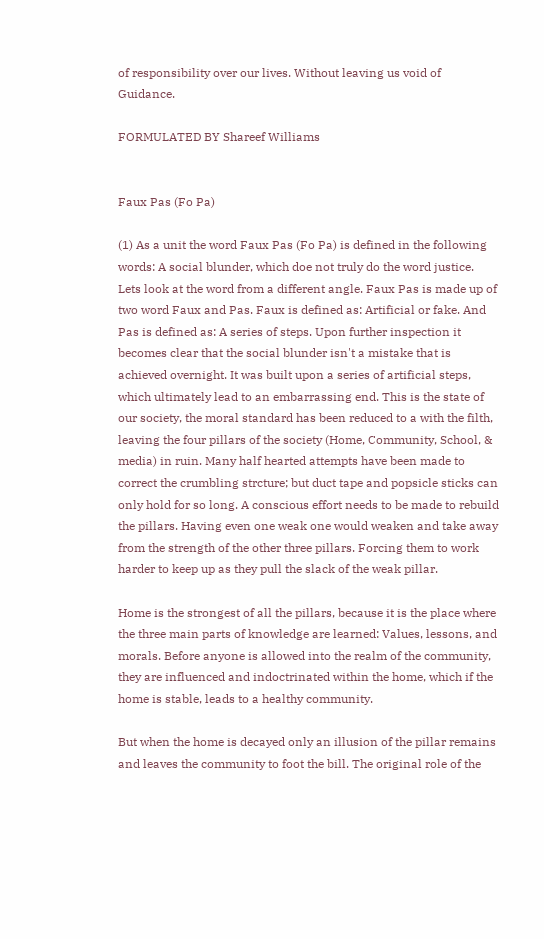of responsibility over our lives. Without leaving us void of Guidance.

FORMULATED BY Shareef Williams


Faux Pas (Fo Pa)

(1) As a unit the word Faux Pas (Fo Pa) is defined in the following words: A social blunder, which doe not truly do the word justice. Lets look at the word from a different angle. Faux Pas is made up of two word Faux and Pas. Faux is defined as: Artificial or fake. And Pas is defined as: A series of steps. Upon further inspection it becomes clear that the social blunder isn't a mistake that is achieved overnight. It was built upon a series of artificial steps, which ultimately lead to an embarrassing end. This is the state of our society, the moral standard has been reduced to a with the filth, leaving the four pillars of the society (Home, Community, School, & media) in ruin. Many half hearted attempts have been made to correct the crumbling strcture; but duct tape and popsicle sticks can only hold for so long. A conscious effort needs to be made to rebuild the pillars. Having even one weak one would weaken and take away from the strength of the other three pillars. Forcing them to work harder to keep up as they pull the slack of the weak pillar.

Home is the strongest of all the pillars, because it is the place where the three main parts of knowledge are learned: Values, lessons, and morals. Before anyone is allowed into the realm of the community, they are influenced and indoctrinated within the home, which if the home is stable, leads to a healthy community.

But when the home is decayed only an illusion of the pillar remains and leaves the community to foot the bill. The original role of the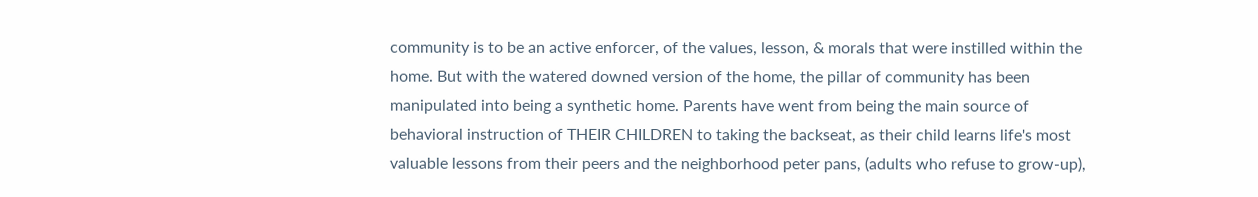community is to be an active enforcer, of the values, lesson, & morals that were instilled within the home. But with the watered downed version of the home, the pillar of community has been manipulated into being a synthetic home. Parents have went from being the main source of behavioral instruction of THEIR CHILDREN to taking the backseat, as their child learns life's most valuable lessons from their peers and the neighborhood peter pans, (adults who refuse to grow-up),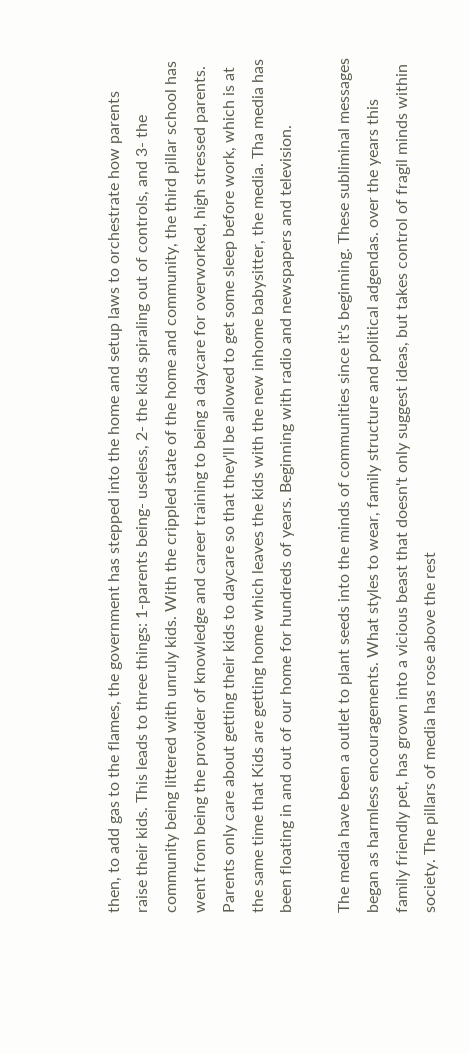then, to add gas to the flames, the government has stepped into the home and setup laws to orchestrate how parents raise their kids. This leads to three things: 1-parents being- useless, 2- the kids spiraling out of controls, and 3- the community being littered with unruly kids. With the crippled state of the home and community, the third pillar school has went from being the provider of knowledge and career training to being a daycare for overworked, high stressed parents. Parents only care about getting their kids to daycare so that they'll be allowed to get some sleep before work, which is at the same time that Kids are getting home which leaves the kids with the new inhome babysitter, the media. Tha media has been floating in and out of our home for hundreds of years. Beginning with radio and newspapers and television.

The media have been a outlet to plant seeds into the minds of communities since it's beginning. These subliminal messages began as harmless encouragements. What styles to wear, family structure and political adgendas. over the years this family friendly pet, has grown into a vicious beast that doesn't only suggest ideas, but takes control of fragil minds within society. The pillars of media has rose above the rest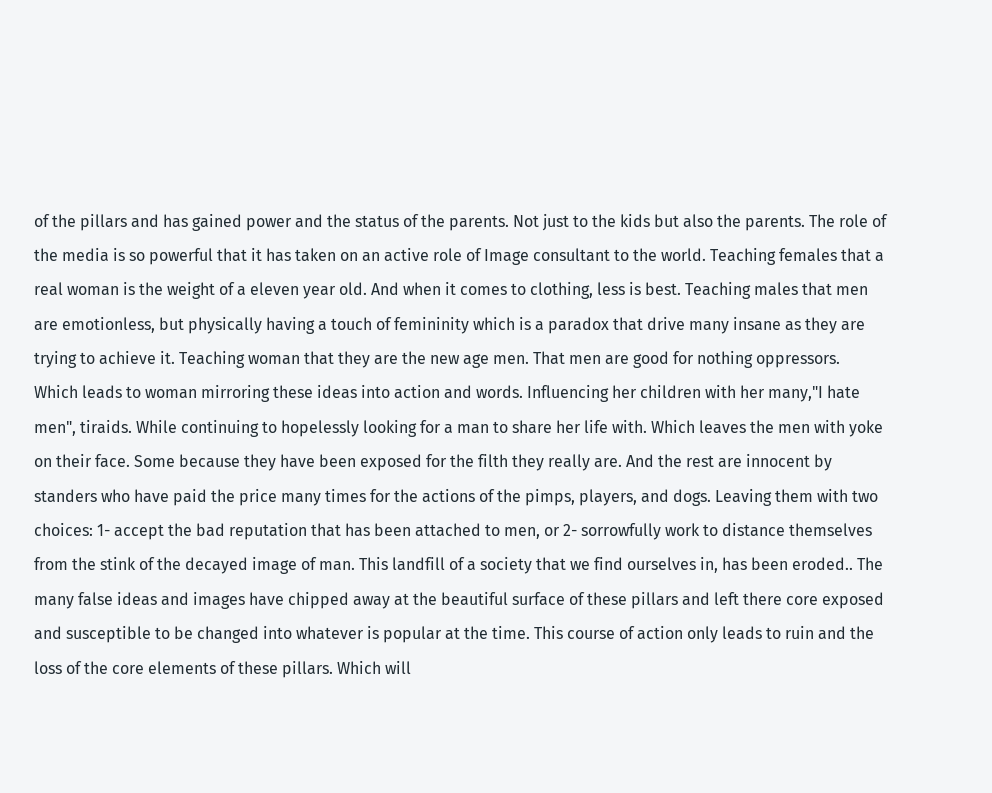of the pillars and has gained power and the status of the parents. Not just to the kids but also the parents. The role of the media is so powerful that it has taken on an active role of Image consultant to the world. Teaching females that a real woman is the weight of a eleven year old. And when it comes to clothing, less is best. Teaching males that men are emotionless, but physically having a touch of femininity which is a paradox that drive many insane as they are trying to achieve it. Teaching woman that they are the new age men. That men are good for nothing oppressors. Which leads to woman mirroring these ideas into action and words. Influencing her children with her many,"I hate men", tiraids. While continuing to hopelessly looking for a man to share her life with. Which leaves the men with yoke on their face. Some because they have been exposed for the filth they really are. And the rest are innocent by standers who have paid the price many times for the actions of the pimps, players, and dogs. Leaving them with two choices: 1- accept the bad reputation that has been attached to men, or 2- sorrowfully work to distance themselves from the stink of the decayed image of man. This landfill of a society that we find ourselves in, has been eroded.. The many false ideas and images have chipped away at the beautiful surface of these pillars and left there core exposed and susceptible to be changed into whatever is popular at the time. This course of action only leads to ruin and the loss of the core elements of these pillars. Which will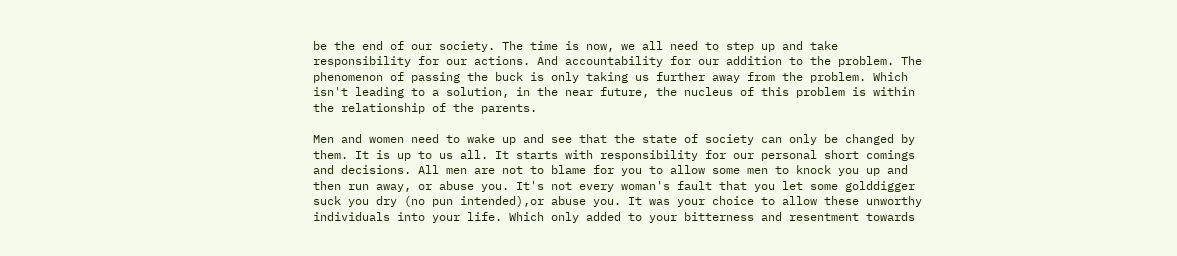be the end of our society. The time is now, we all need to step up and take responsibility for our actions. And accountability for our addition to the problem. The phenomenon of passing the buck is only taking us further away from the problem. Which isn't leading to a solution, in the near future, the nucleus of this problem is within the relationship of the parents.

Men and women need to wake up and see that the state of society can only be changed by them. It is up to us all. It starts with responsibility for our personal short comings and decisions. All men are not to blame for you to allow some men to knock you up and then run away, or abuse you. It's not every woman's fault that you let some golddigger suck you dry (no pun intended),or abuse you. It was your choice to allow these unworthy individuals into your life. Which only added to your bitterness and resentment towards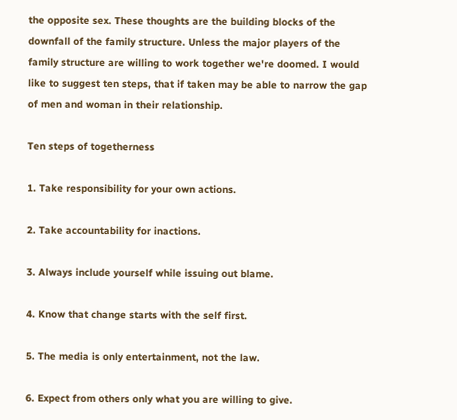the opposite sex. These thoughts are the building blocks of the downfall of the family structure. Unless the major players of the family structure are willing to work together we're doomed. I would like to suggest ten steps, that if taken may be able to narrow the gap of men and woman in their relationship.

Ten steps of togetherness

1. Take responsibility for your own actions.

2. Take accountability for inactions.

3. Always include yourself while issuing out blame.

4. Know that change starts with the self first.

5. The media is only entertainment, not the law.

6. Expect from others only what you are willing to give.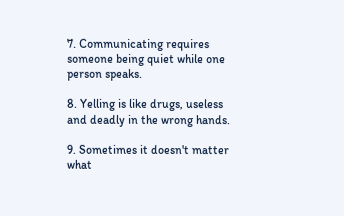7. Communicating requires someone being quiet while one person speaks.

8. Yelling is like drugs, useless and deadly in the wrong hands.

9. Sometimes it doesn't matter what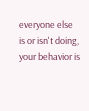everyone else is or isn't doing, your behavior is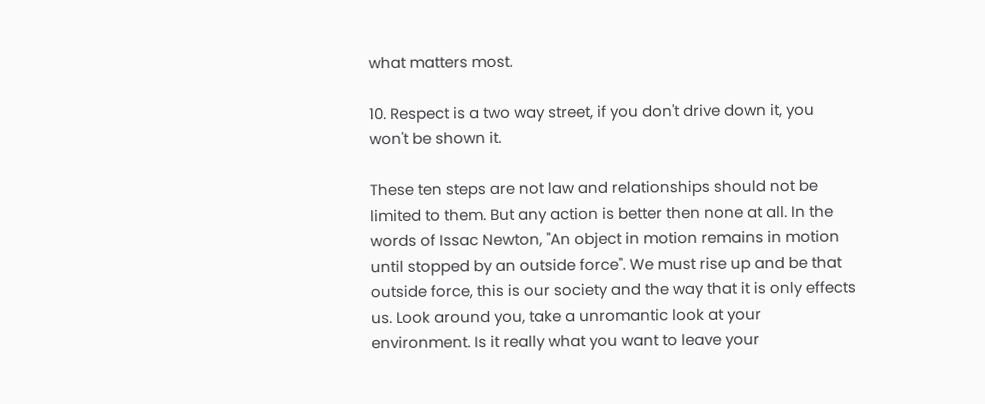what matters most.

10. Respect is a two way street, if you don't drive down it, you won't be shown it.

These ten steps are not law and relationships should not be limited to them. But any action is better then none at all. In the words of Issac Newton, "An object in motion remains in motion until stopped by an outside force". We must rise up and be that outside force, this is our society and the way that it is only effects us. Look around you, take a unromantic look at your environment. Is it really what you want to leave your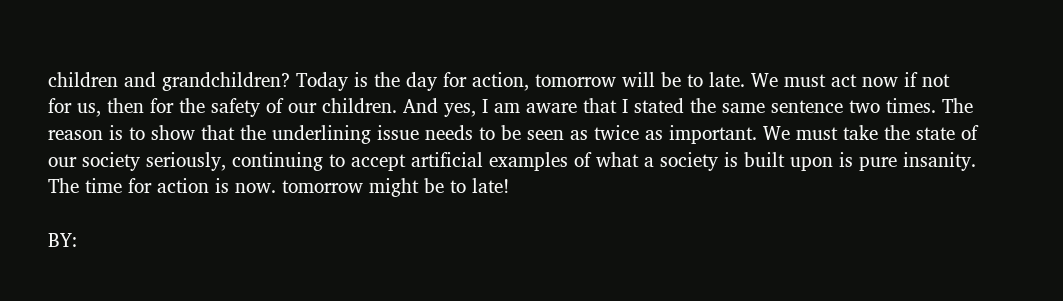children and grandchildren? Today is the day for action, tomorrow will be to late. We must act now if not for us, then for the safety of our children. And yes, I am aware that I stated the same sentence two times. The reason is to show that the underlining issue needs to be seen as twice as important. We must take the state of our society seriously, continuing to accept artificial examples of what a society is built upon is pure insanity. The time for action is now. tomorrow might be to late!

BY: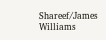Shareef/James Williams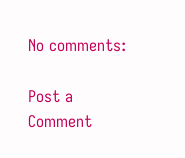No comments:

Post a Comment